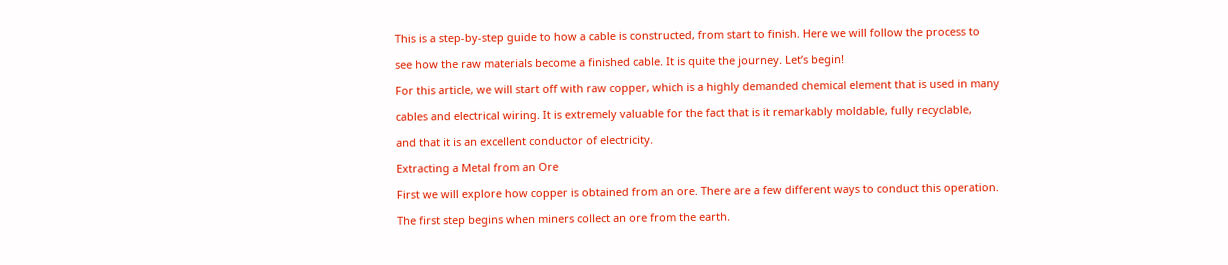This is a step-by-step guide to how a cable is constructed, from start to finish. Here we will follow the process to

see how the raw materials become a finished cable. It is quite the journey. Let’s begin!

For this article, we will start off with raw copper, which is a highly demanded chemical element that is used in many

cables and electrical wiring. It is extremely valuable for the fact that is it remarkably moldable, fully recyclable,

and that it is an excellent conductor of electricity.

Extracting a Metal from an Ore

First we will explore how copper is obtained from an ore. There are a few different ways to conduct this operation.

The first step begins when miners collect an ore from the earth.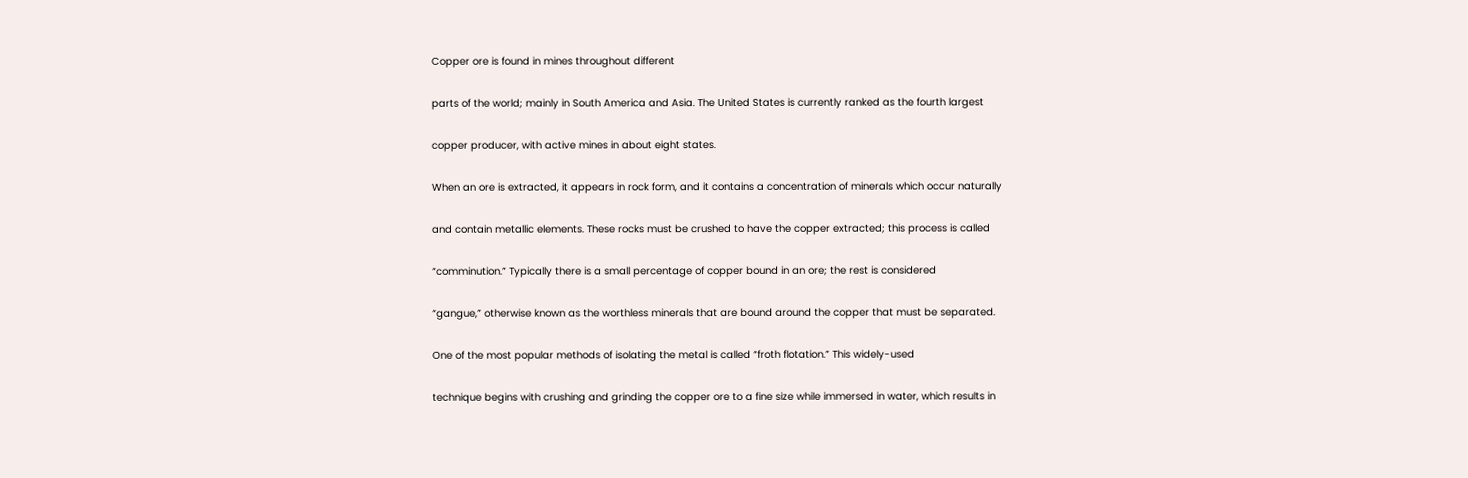Copper ore is found in mines throughout different

parts of the world; mainly in South America and Asia. The United States is currently ranked as the fourth largest

copper producer, with active mines in about eight states.

When an ore is extracted, it appears in rock form, and it contains a concentration of minerals which occur naturally

and contain metallic elements. These rocks must be crushed to have the copper extracted; this process is called

“comminution.” Typically there is a small percentage of copper bound in an ore; the rest is considered

“gangue,” otherwise known as the worthless minerals that are bound around the copper that must be separated.

One of the most popular methods of isolating the metal is called “froth flotation.” This widely-used

technique begins with crushing and grinding the copper ore to a fine size while immersed in water, which results in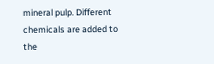mineral pulp. Different chemicals are added to the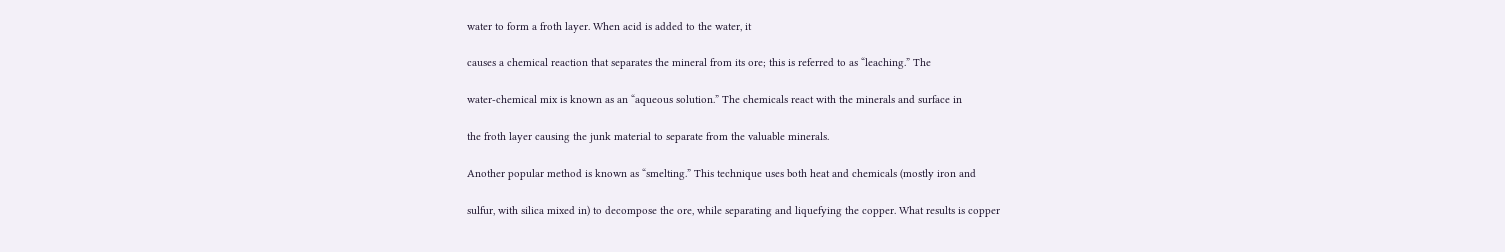water to form a froth layer. When acid is added to the water, it

causes a chemical reaction that separates the mineral from its ore; this is referred to as “leaching.” The

water-chemical mix is known as an “aqueous solution.” The chemicals react with the minerals and surface in

the froth layer causing the junk material to separate from the valuable minerals.

Another popular method is known as “smelting.” This technique uses both heat and chemicals (mostly iron and

sulfur, with silica mixed in) to decompose the ore, while separating and liquefying the copper. What results is copper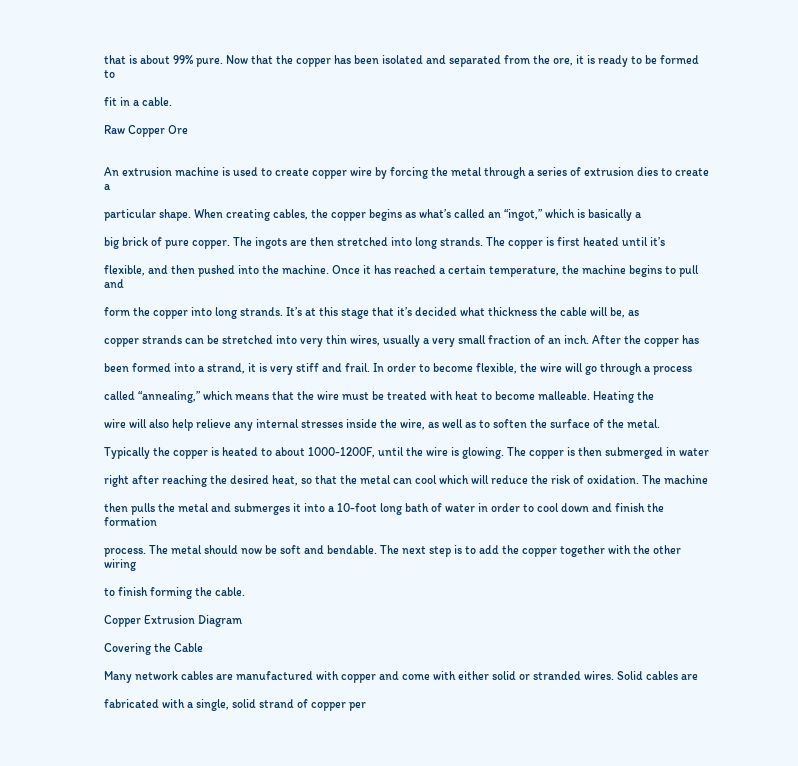that is about 99% pure. Now that the copper has been isolated and separated from the ore, it is ready to be formed to

fit in a cable.

Raw Copper Ore


An extrusion machine is used to create copper wire by forcing the metal through a series of extrusion dies to create a

particular shape. When creating cables, the copper begins as what’s called an “ingot,” which is basically a

big brick of pure copper. The ingots are then stretched into long strands. The copper is first heated until it’s

flexible, and then pushed into the machine. Once it has reached a certain temperature, the machine begins to pull and

form the copper into long strands. It’s at this stage that it’s decided what thickness the cable will be, as

copper strands can be stretched into very thin wires, usually a very small fraction of an inch. After the copper has

been formed into a strand, it is very stiff and frail. In order to become flexible, the wire will go through a process

called “annealing,” which means that the wire must be treated with heat to become malleable. Heating the

wire will also help relieve any internal stresses inside the wire, as well as to soften the surface of the metal.

Typically the copper is heated to about 1000-1200F, until the wire is glowing. The copper is then submerged in water

right after reaching the desired heat, so that the metal can cool which will reduce the risk of oxidation. The machine

then pulls the metal and submerges it into a 10-foot long bath of water in order to cool down and finish the formation

process. The metal should now be soft and bendable. The next step is to add the copper together with the other wiring

to finish forming the cable.

Copper Extrusion Diagram

Covering the Cable

Many network cables are manufactured with copper and come with either solid or stranded wires. Solid cables are

fabricated with a single, solid strand of copper per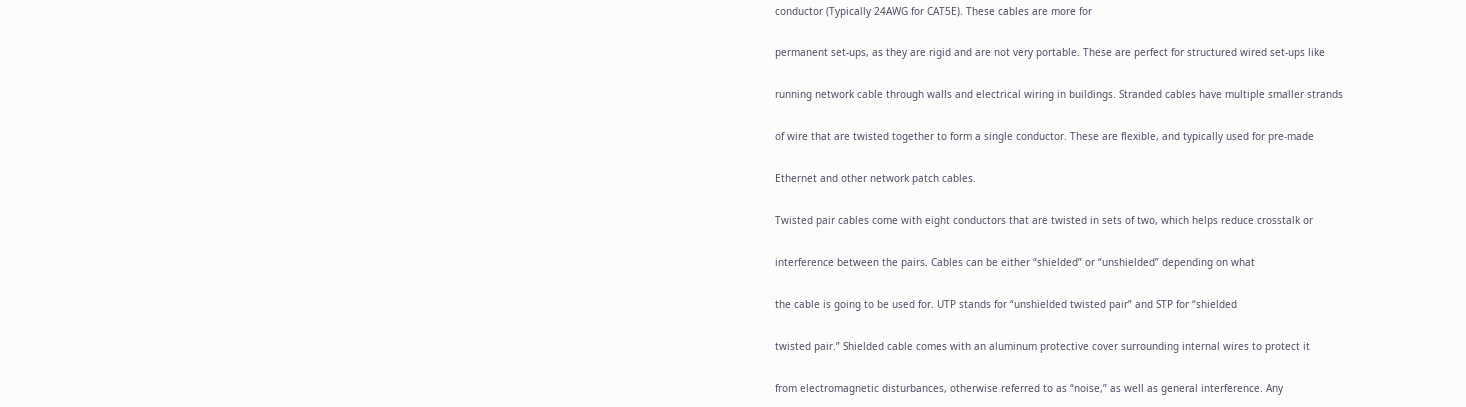conductor (Typically 24AWG for CAT5E). These cables are more for

permanent set-ups, as they are rigid and are not very portable. These are perfect for structured wired set-ups like

running network cable through walls and electrical wiring in buildings. Stranded cables have multiple smaller strands

of wire that are twisted together to form a single conductor. These are flexible, and typically used for pre-made

Ethernet and other network patch cables.

Twisted pair cables come with eight conductors that are twisted in sets of two, which helps reduce crosstalk or

interference between the pairs. Cables can be either “shielded” or “unshielded” depending on what

the cable is going to be used for. UTP stands for “unshielded twisted pair” and STP for “shielded

twisted pair.” Shielded cable comes with an aluminum protective cover surrounding internal wires to protect it

from electromagnetic disturbances, otherwise referred to as “noise,” as well as general interference. Any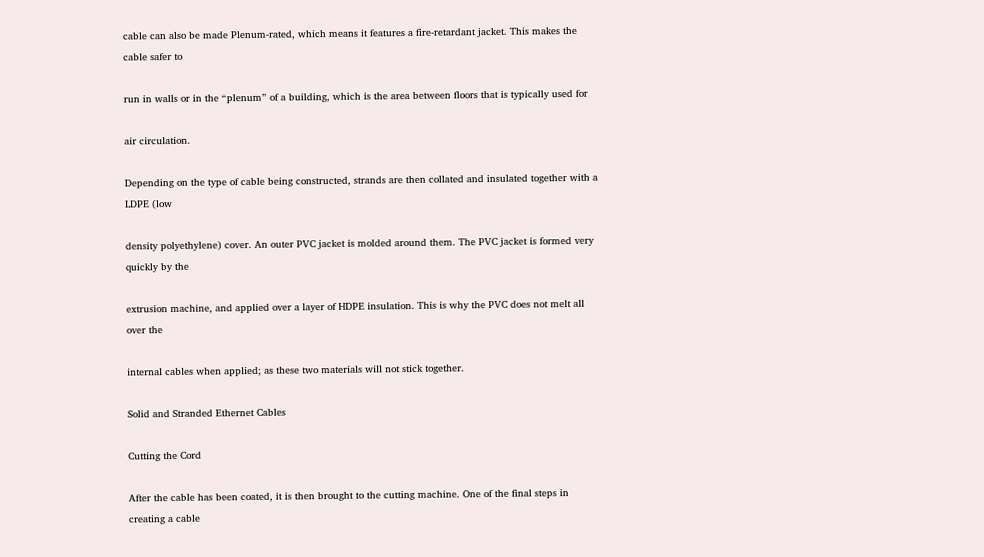cable can also be made Plenum-rated, which means it features a fire-retardant jacket. This makes the cable safer to

run in walls or in the “plenum” of a building, which is the area between floors that is typically used for

air circulation.

Depending on the type of cable being constructed, strands are then collated and insulated together with a LDPE (low

density polyethylene) cover. An outer PVC jacket is molded around them. The PVC jacket is formed very quickly by the

extrusion machine, and applied over a layer of HDPE insulation. This is why the PVC does not melt all over the

internal cables when applied; as these two materials will not stick together.

Solid and Stranded Ethernet Cables

Cutting the Cord

After the cable has been coated, it is then brought to the cutting machine. One of the final steps in creating a cable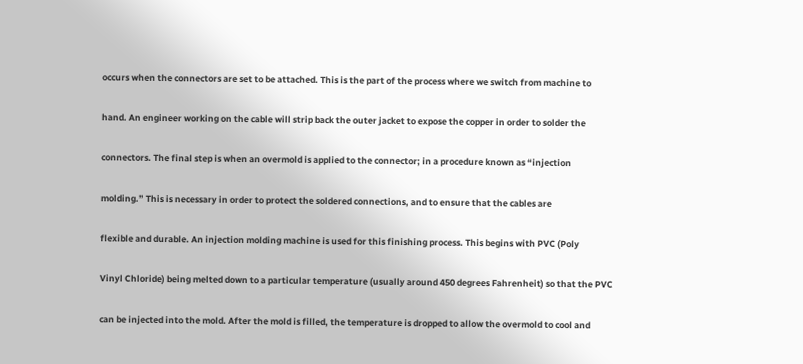occurs when the connectors are set to be attached. This is the part of the process where we switch from machine to

hand. An engineer working on the cable will strip back the outer jacket to expose the copper in order to solder the

connectors. The final step is when an overmold is applied to the connector; in a procedure known as “injection

molding.” This is necessary in order to protect the soldered connections, and to ensure that the cables are

flexible and durable. An injection molding machine is used for this finishing process. This begins with PVC (Poly

Vinyl Chloride) being melted down to a particular temperature (usually around 450 degrees Fahrenheit) so that the PVC

can be injected into the mold. After the mold is filled, the temperature is dropped to allow the overmold to cool and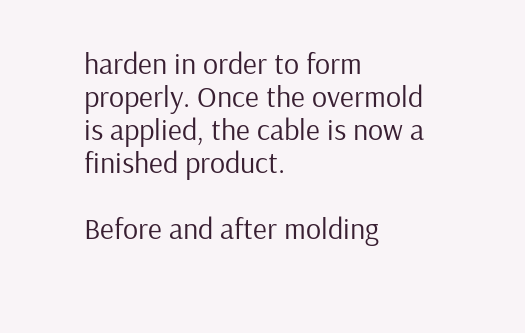harden in order to form properly. Once the overmold is applied, the cable is now a finished product.

Before and after molding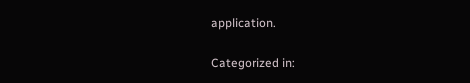application.

Categorized in: